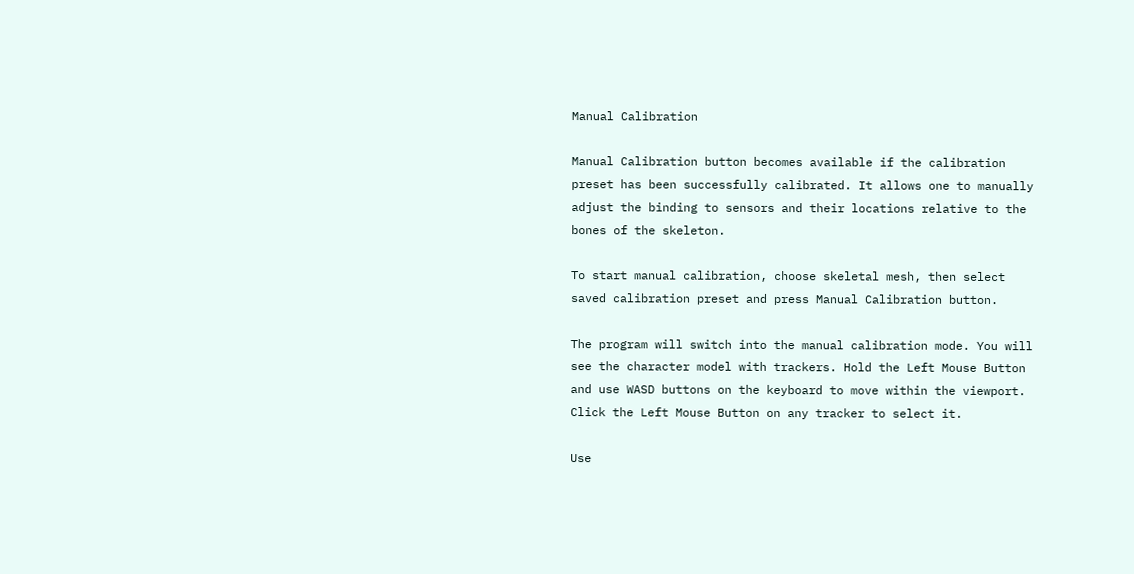Manual Calibration

Manual Calibration button becomes available if the calibration preset has been successfully calibrated. It allows one to manually adjust the binding to sensors and their locations relative to the bones of the skeleton.

To start manual calibration, choose skeletal mesh, then select saved calibration preset and press Manual Calibration button.

The program will switch into the manual calibration mode. You will see the character model with trackers. Hold the Left Mouse Button and use WASD buttons on the keyboard to move within the viewport. Click the Left Mouse Button on any tracker to select it.

Use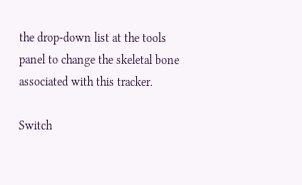the drop-down list at the tools panel to change the skeletal bone associated with this tracker.

Switch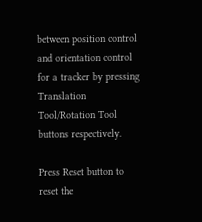between position control and orientation control for a tracker by pressing Translation Tool/Rotation Tool buttons respectively.

Press Reset button to reset the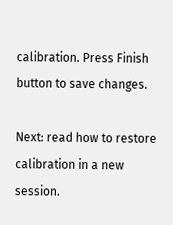calibration. Press Finish button to save changes.

Next: read how to restore calibration in a new session.